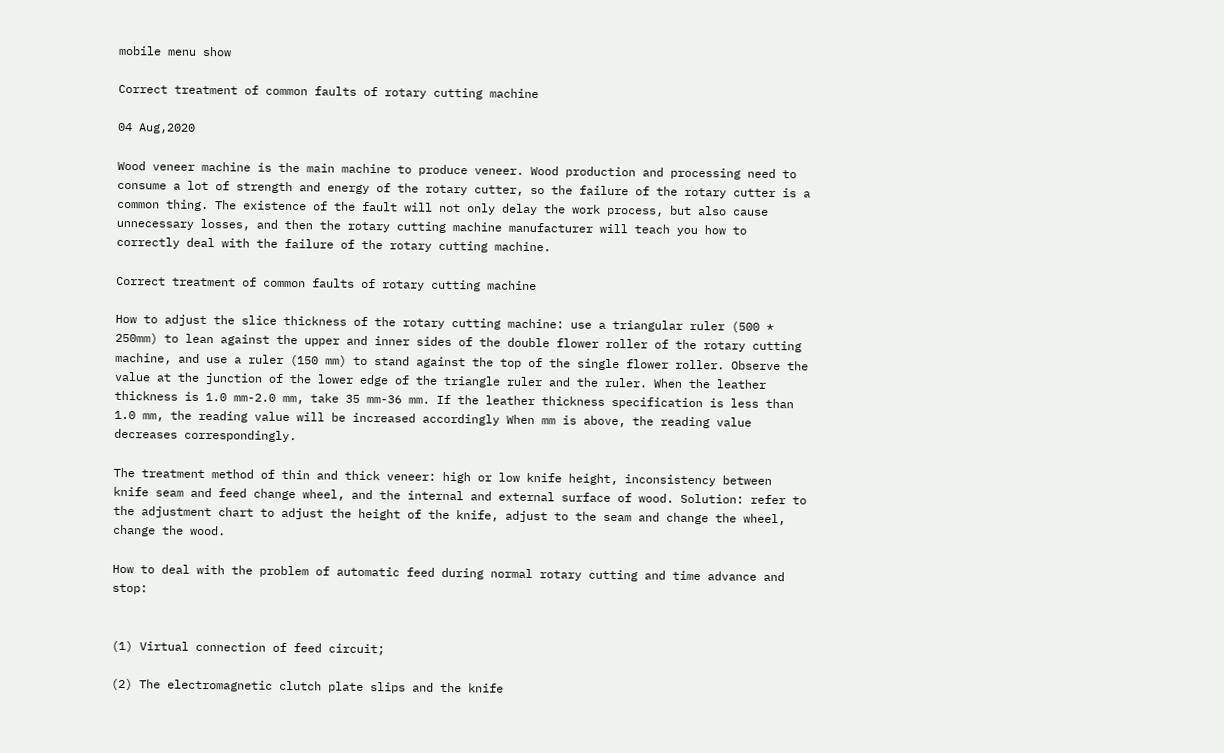mobile menu show

Correct treatment of common faults of rotary cutting machine

04 Aug,2020

Wood veneer machine is the main machine to produce veneer. Wood production and processing need to consume a lot of strength and energy of the rotary cutter, so the failure of the rotary cutter is a common thing. The existence of the fault will not only delay the work process, but also cause unnecessary losses, and then the rotary cutting machine manufacturer will teach you how to correctly deal with the failure of the rotary cutting machine.

Correct treatment of common faults of rotary cutting machine

How to adjust the slice thickness of the rotary cutting machine: use a triangular ruler (500 * 250mm) to lean against the upper and inner sides of the double flower roller of the rotary cutting machine, and use a ruler (150 mm) to stand against the top of the single flower roller. Observe the value at the junction of the lower edge of the triangle ruler and the ruler. When the leather thickness is 1.0 mm-2.0 mm, take 35 mm-36 mm. If the leather thickness specification is less than 1.0 mm, the reading value will be increased accordingly When mm is above, the reading value decreases correspondingly.

The treatment method of thin and thick veneer: high or low knife height, inconsistency between knife seam and feed change wheel, and the internal and external surface of wood. Solution: refer to the adjustment chart to adjust the height of the knife, adjust to the seam and change the wheel, change the wood.

How to deal with the problem of automatic feed during normal rotary cutting and time advance and stop:


(1) Virtual connection of feed circuit;

(2) The electromagnetic clutch plate slips and the knife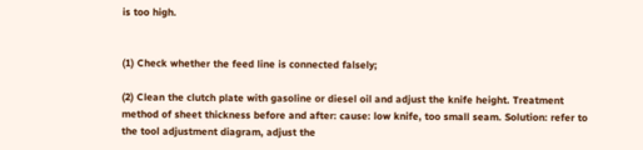is too high.


(1) Check whether the feed line is connected falsely;

(2) Clean the clutch plate with gasoline or diesel oil and adjust the knife height. Treatment method of sheet thickness before and after: cause: low knife, too small seam. Solution: refer to the tool adjustment diagram, adjust the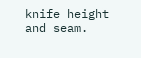knife height and seam.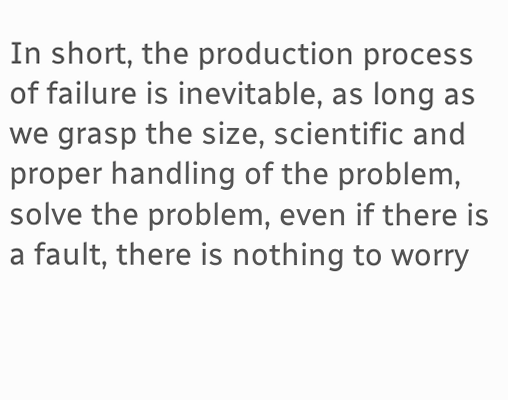In short, the production process of failure is inevitable, as long as we grasp the size, scientific and proper handling of the problem, solve the problem, even if there is a fault, there is nothing to worry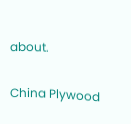about.

China Plywood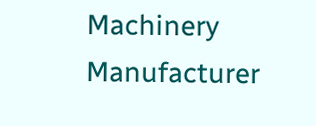Machinery Manufacturer